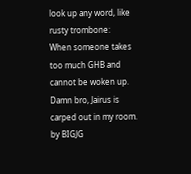look up any word, like rusty trombone:
When someone takes too much GHB and cannot be woken up.
Damn bro, Jairus is carped out in my room.
by BIGJG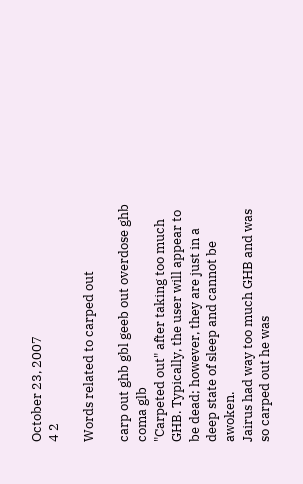October 23, 2007
4 2

Words related to carped out

carp out ghb gbl geeb out overdose ghb coma glb
"Carpeted out" after taking too much GHB. Typically, the user will appear to be dead; however, they are just in a deep state of sleep and cannot be awoken.
Jairus had way too much GHB and was so carped out he was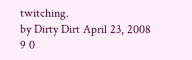twitching.
by Dirty Dirt April 23, 2008
9 0